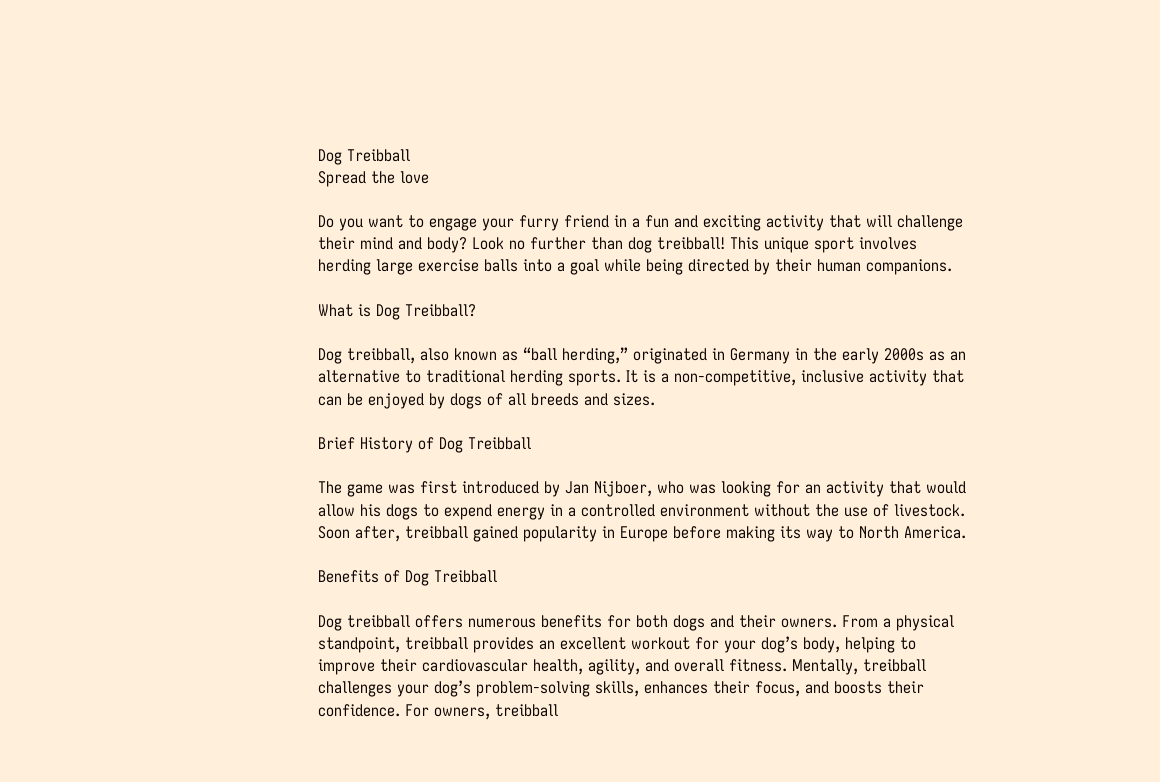Dog Treibball
Spread the love

Do you want to engage your furry friend in a fun and exciting activity that will challenge their mind and body? Look no further than dog treibball! This unique sport involves herding large exercise balls into a goal while being directed by their human companions.

What is Dog Treibball?

Dog treibball, also known as “ball herding,” originated in Germany in the early 2000s as an alternative to traditional herding sports. It is a non-competitive, inclusive activity that can be enjoyed by dogs of all breeds and sizes.

Brief History of Dog Treibball

The game was first introduced by Jan Nijboer, who was looking for an activity that would allow his dogs to expend energy in a controlled environment without the use of livestock. Soon after, treibball gained popularity in Europe before making its way to North America.

Benefits of Dog Treibball

Dog treibball offers numerous benefits for both dogs and their owners. From a physical standpoint, treibball provides an excellent workout for your dog’s body, helping to improve their cardiovascular health, agility, and overall fitness. Mentally, treibball challenges your dog’s problem-solving skills, enhances their focus, and boosts their confidence. For owners, treibball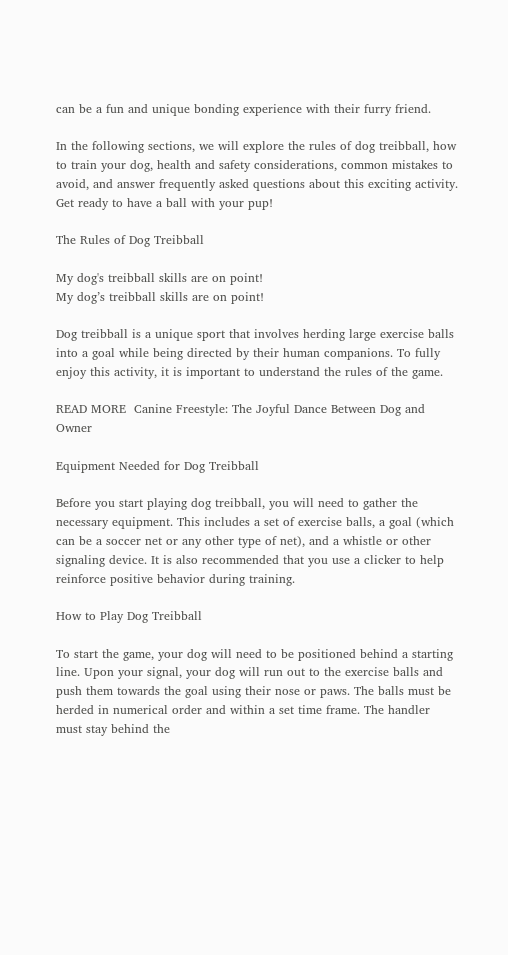can be a fun and unique bonding experience with their furry friend.

In the following sections, we will explore the rules of dog treibball, how to train your dog, health and safety considerations, common mistakes to avoid, and answer frequently asked questions about this exciting activity. Get ready to have a ball with your pup!

The Rules of Dog Treibball

My dog's treibball skills are on point!
My dog’s treibball skills are on point!

Dog treibball is a unique sport that involves herding large exercise balls into a goal while being directed by their human companions. To fully enjoy this activity, it is important to understand the rules of the game.

READ MORE  Canine Freestyle: The Joyful Dance Between Dog and Owner

Equipment Needed for Dog Treibball

Before you start playing dog treibball, you will need to gather the necessary equipment. This includes a set of exercise balls, a goal (which can be a soccer net or any other type of net), and a whistle or other signaling device. It is also recommended that you use a clicker to help reinforce positive behavior during training.

How to Play Dog Treibball

To start the game, your dog will need to be positioned behind a starting line. Upon your signal, your dog will run out to the exercise balls and push them towards the goal using their nose or paws. The balls must be herded in numerical order and within a set time frame. The handler must stay behind the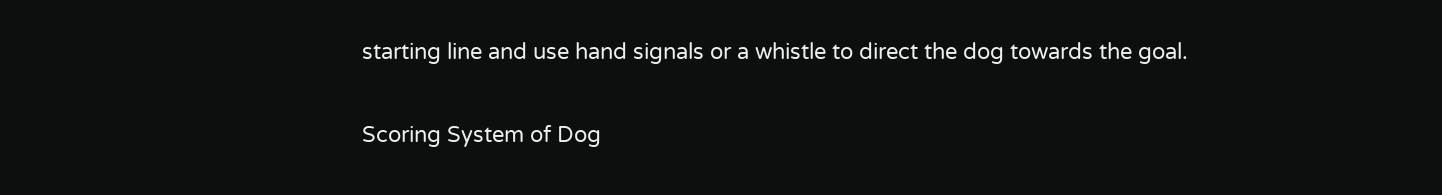starting line and use hand signals or a whistle to direct the dog towards the goal.

Scoring System of Dog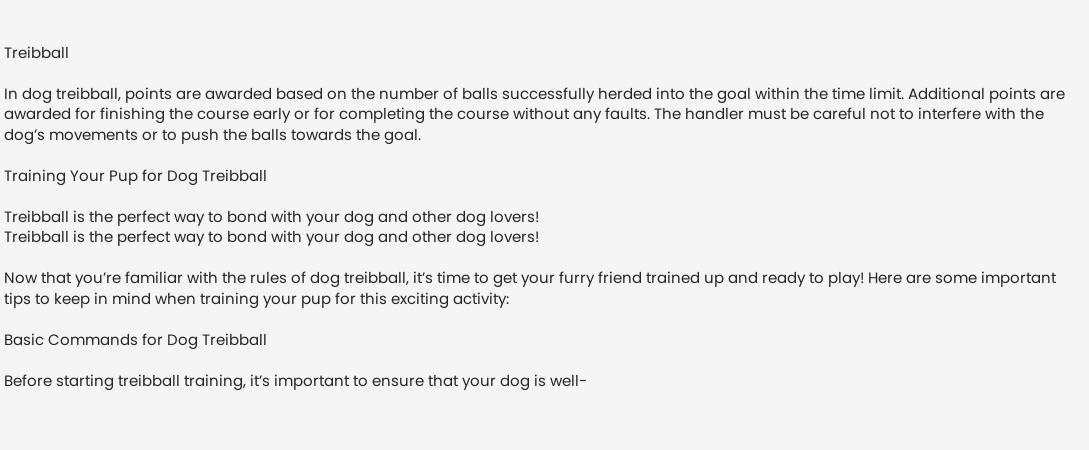Treibball

In dog treibball, points are awarded based on the number of balls successfully herded into the goal within the time limit. Additional points are awarded for finishing the course early or for completing the course without any faults. The handler must be careful not to interfere with the dog’s movements or to push the balls towards the goal.

Training Your Pup for Dog Treibball

Treibball is the perfect way to bond with your dog and other dog lovers!
Treibball is the perfect way to bond with your dog and other dog lovers!

Now that you’re familiar with the rules of dog treibball, it’s time to get your furry friend trained up and ready to play! Here are some important tips to keep in mind when training your pup for this exciting activity:

Basic Commands for Dog Treibball

Before starting treibball training, it’s important to ensure that your dog is well-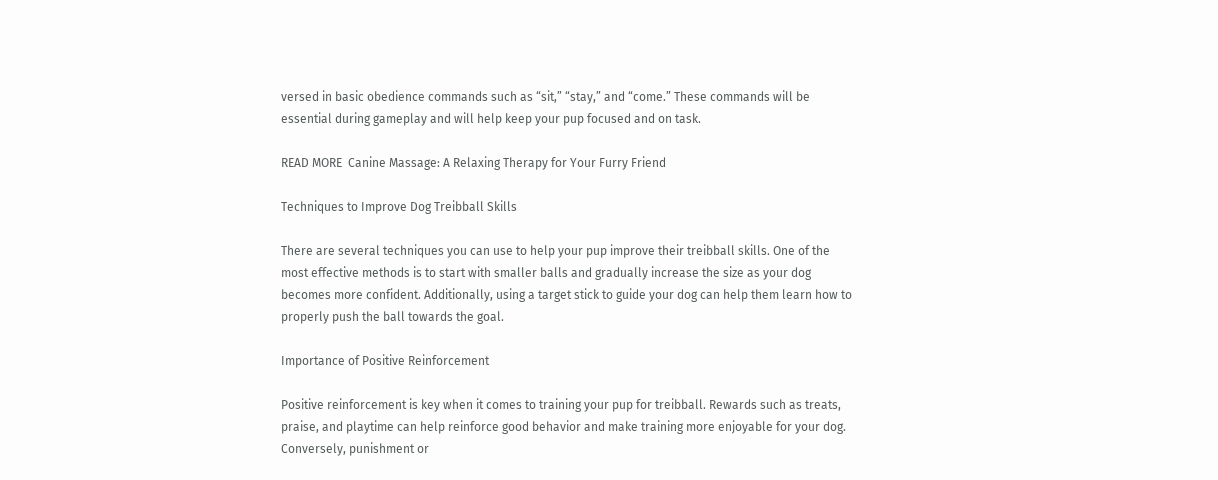versed in basic obedience commands such as “sit,” “stay,” and “come.” These commands will be essential during gameplay and will help keep your pup focused and on task.

READ MORE  Canine Massage: A Relaxing Therapy for Your Furry Friend

Techniques to Improve Dog Treibball Skills

There are several techniques you can use to help your pup improve their treibball skills. One of the most effective methods is to start with smaller balls and gradually increase the size as your dog becomes more confident. Additionally, using a target stick to guide your dog can help them learn how to properly push the ball towards the goal.

Importance of Positive Reinforcement

Positive reinforcement is key when it comes to training your pup for treibball. Rewards such as treats, praise, and playtime can help reinforce good behavior and make training more enjoyable for your dog. Conversely, punishment or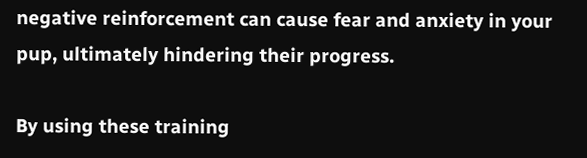negative reinforcement can cause fear and anxiety in your pup, ultimately hindering their progress.

By using these training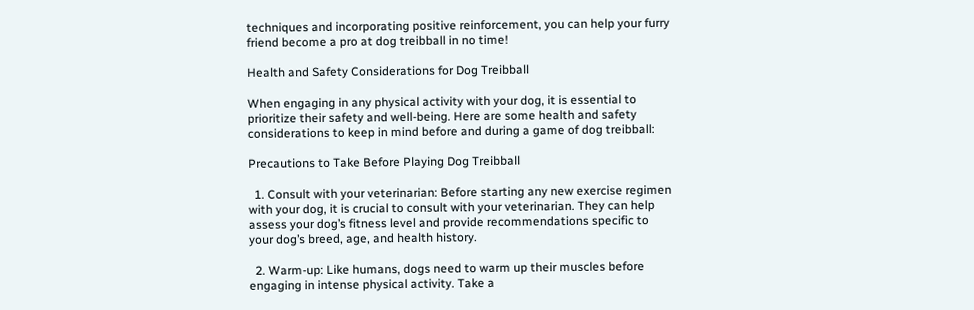techniques and incorporating positive reinforcement, you can help your furry friend become a pro at dog treibball in no time!

Health and Safety Considerations for Dog Treibball

When engaging in any physical activity with your dog, it is essential to prioritize their safety and well-being. Here are some health and safety considerations to keep in mind before and during a game of dog treibball:

Precautions to Take Before Playing Dog Treibball

  1. Consult with your veterinarian: Before starting any new exercise regimen with your dog, it is crucial to consult with your veterinarian. They can help assess your dog’s fitness level and provide recommendations specific to your dog’s breed, age, and health history.

  2. Warm-up: Like humans, dogs need to warm up their muscles before engaging in intense physical activity. Take a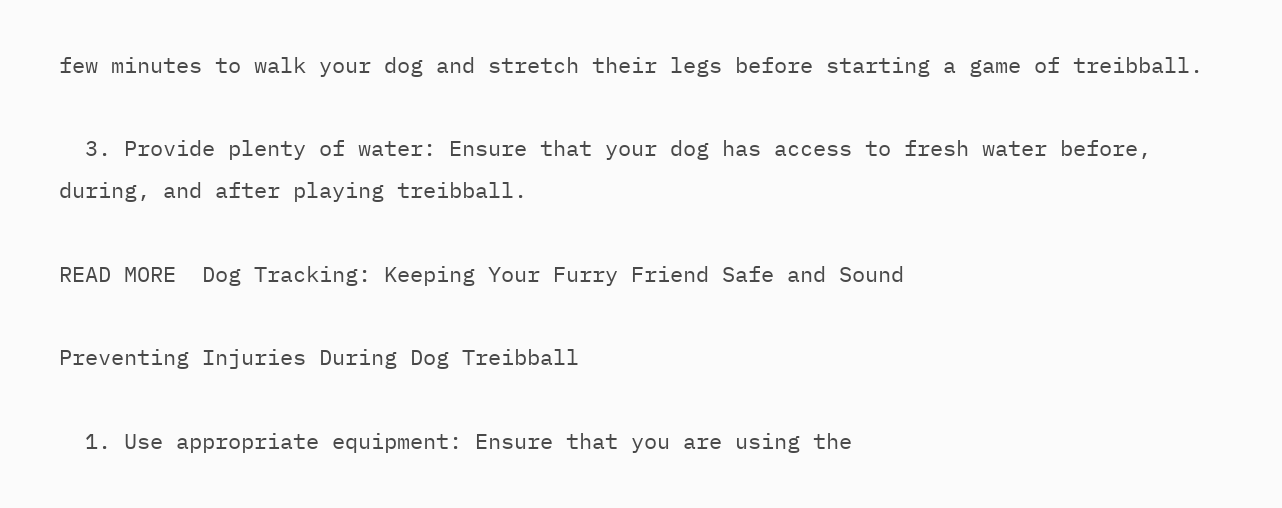few minutes to walk your dog and stretch their legs before starting a game of treibball.

  3. Provide plenty of water: Ensure that your dog has access to fresh water before, during, and after playing treibball.

READ MORE  Dog Tracking: Keeping Your Furry Friend Safe and Sound

Preventing Injuries During Dog Treibball

  1. Use appropriate equipment: Ensure that you are using the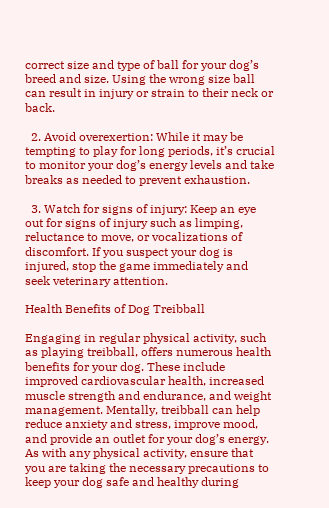correct size and type of ball for your dog’s breed and size. Using the wrong size ball can result in injury or strain to their neck or back.

  2. Avoid overexertion: While it may be tempting to play for long periods, it’s crucial to monitor your dog’s energy levels and take breaks as needed to prevent exhaustion.

  3. Watch for signs of injury: Keep an eye out for signs of injury such as limping, reluctance to move, or vocalizations of discomfort. If you suspect your dog is injured, stop the game immediately and seek veterinary attention.

Health Benefits of Dog Treibball

Engaging in regular physical activity, such as playing treibball, offers numerous health benefits for your dog. These include improved cardiovascular health, increased muscle strength and endurance, and weight management. Mentally, treibball can help reduce anxiety and stress, improve mood, and provide an outlet for your dog’s energy. As with any physical activity, ensure that you are taking the necessary precautions to keep your dog safe and healthy during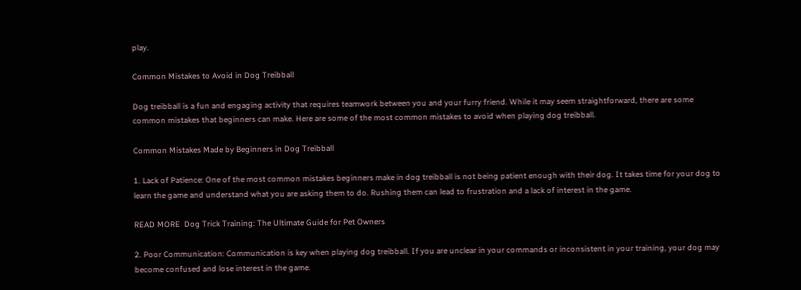play.

Common Mistakes to Avoid in Dog Treibball

Dog treibball is a fun and engaging activity that requires teamwork between you and your furry friend. While it may seem straightforward, there are some common mistakes that beginners can make. Here are some of the most common mistakes to avoid when playing dog treibball.

Common Mistakes Made by Beginners in Dog Treibball

1. Lack of Patience: One of the most common mistakes beginners make in dog treibball is not being patient enough with their dog. It takes time for your dog to learn the game and understand what you are asking them to do. Rushing them can lead to frustration and a lack of interest in the game.

READ MORE  Dog Trick Training: The Ultimate Guide for Pet Owners

2. Poor Communication: Communication is key when playing dog treibball. If you are unclear in your commands or inconsistent in your training, your dog may become confused and lose interest in the game.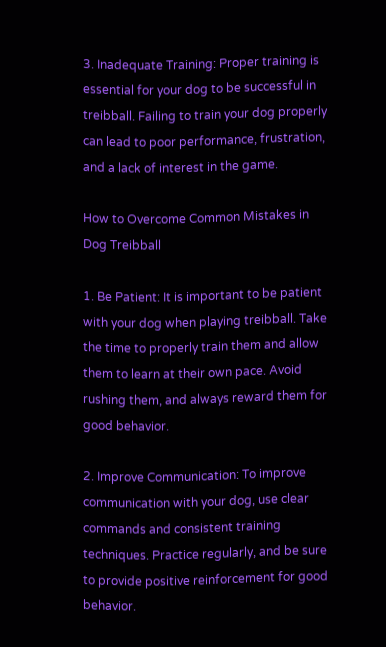3. Inadequate Training: Proper training is essential for your dog to be successful in treibball. Failing to train your dog properly can lead to poor performance, frustration, and a lack of interest in the game.

How to Overcome Common Mistakes in Dog Treibball

1. Be Patient: It is important to be patient with your dog when playing treibball. Take the time to properly train them and allow them to learn at their own pace. Avoid rushing them, and always reward them for good behavior.

2. Improve Communication: To improve communication with your dog, use clear commands and consistent training techniques. Practice regularly, and be sure to provide positive reinforcement for good behavior.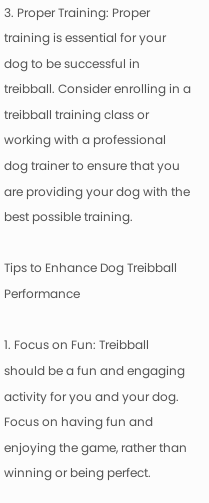3. Proper Training: Proper training is essential for your dog to be successful in treibball. Consider enrolling in a treibball training class or working with a professional dog trainer to ensure that you are providing your dog with the best possible training.

Tips to Enhance Dog Treibball Performance

1. Focus on Fun: Treibball should be a fun and engaging activity for you and your dog. Focus on having fun and enjoying the game, rather than winning or being perfect.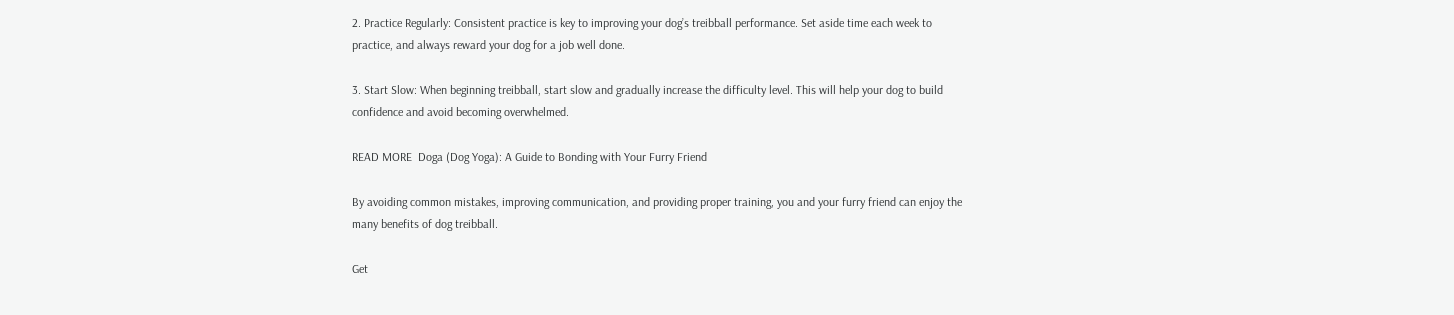2. Practice Regularly: Consistent practice is key to improving your dog’s treibball performance. Set aside time each week to practice, and always reward your dog for a job well done.

3. Start Slow: When beginning treibball, start slow and gradually increase the difficulty level. This will help your dog to build confidence and avoid becoming overwhelmed.

READ MORE  Doga (Dog Yoga): A Guide to Bonding with Your Furry Friend

By avoiding common mistakes, improving communication, and providing proper training, you and your furry friend can enjoy the many benefits of dog treibball.

Get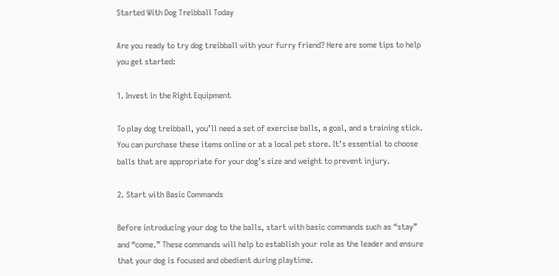Started With Dog Treibball Today

Are you ready to try dog treibball with your furry friend? Here are some tips to help you get started:

1. Invest in the Right Equipment

To play dog treibball, you’ll need a set of exercise balls, a goal, and a training stick. You can purchase these items online or at a local pet store. It’s essential to choose balls that are appropriate for your dog’s size and weight to prevent injury.

2. Start with Basic Commands

Before introducing your dog to the balls, start with basic commands such as “stay” and “come.” These commands will help to establish your role as the leader and ensure that your dog is focused and obedient during playtime.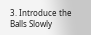3. Introduce the Balls Slowly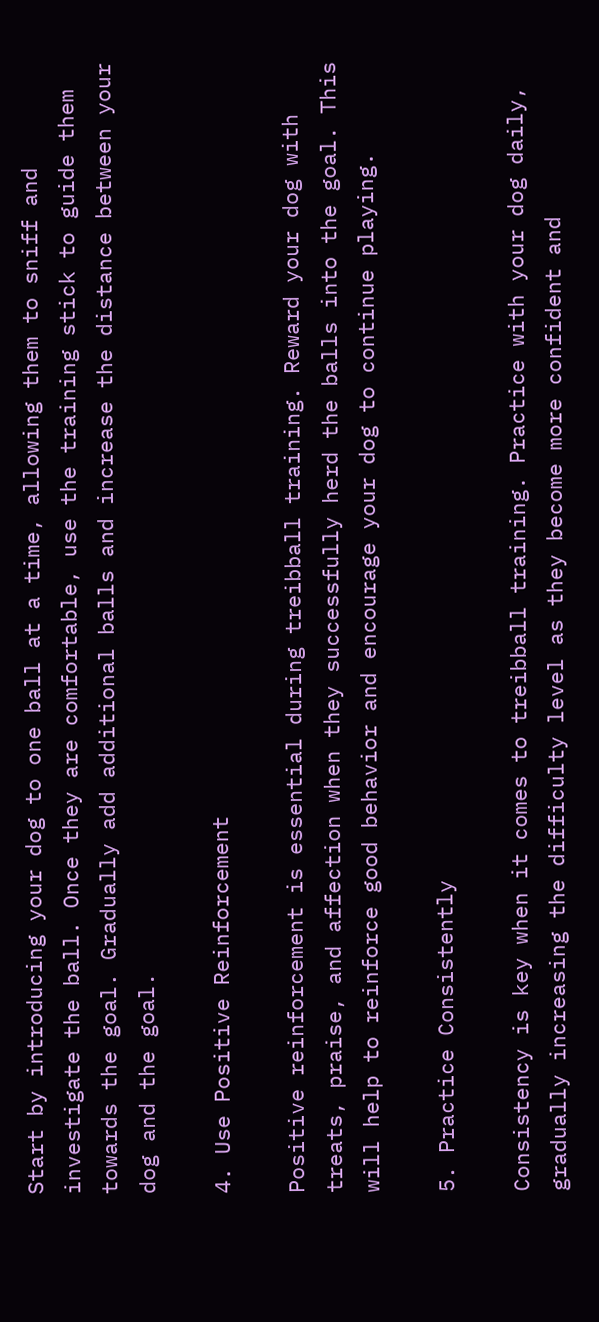Start by introducing your dog to one ball at a time, allowing them to sniff and investigate the ball. Once they are comfortable, use the training stick to guide them towards the goal. Gradually add additional balls and increase the distance between your dog and the goal.

4. Use Positive Reinforcement

Positive reinforcement is essential during treibball training. Reward your dog with treats, praise, and affection when they successfully herd the balls into the goal. This will help to reinforce good behavior and encourage your dog to continue playing.

5. Practice Consistently

Consistency is key when it comes to treibball training. Practice with your dog daily, gradually increasing the difficulty level as they become more confident and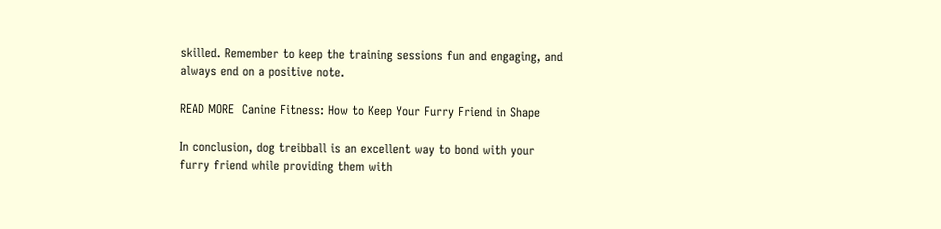skilled. Remember to keep the training sessions fun and engaging, and always end on a positive note.

READ MORE  Canine Fitness: How to Keep Your Furry Friend in Shape

In conclusion, dog treibball is an excellent way to bond with your furry friend while providing them with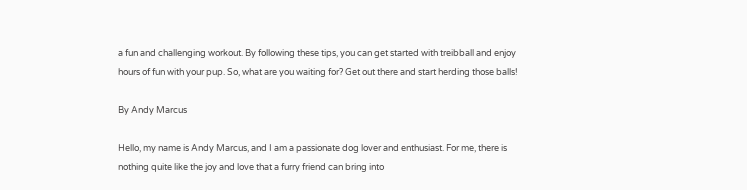a fun and challenging workout. By following these tips, you can get started with treibball and enjoy hours of fun with your pup. So, what are you waiting for? Get out there and start herding those balls!

By Andy Marcus

Hello, my name is Andy Marcus, and I am a passionate dog lover and enthusiast. For me, there is nothing quite like the joy and love that a furry friend can bring into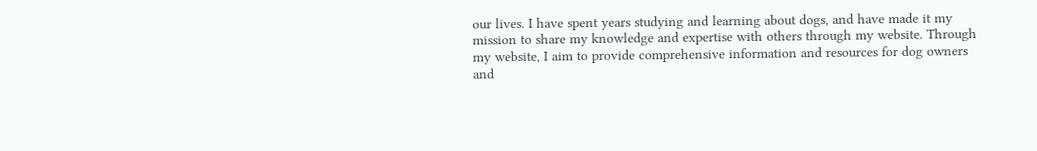our lives. I have spent years studying and learning about dogs, and have made it my mission to share my knowledge and expertise with others through my website. Through my website, I aim to provide comprehensive information and resources for dog owners and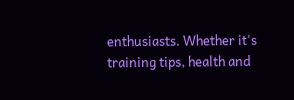enthusiasts. Whether it's training tips, health and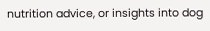nutrition advice, or insights into dog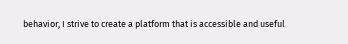behavior, I strive to create a platform that is accessible and useful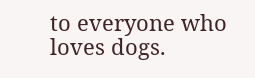to everyone who loves dogs.